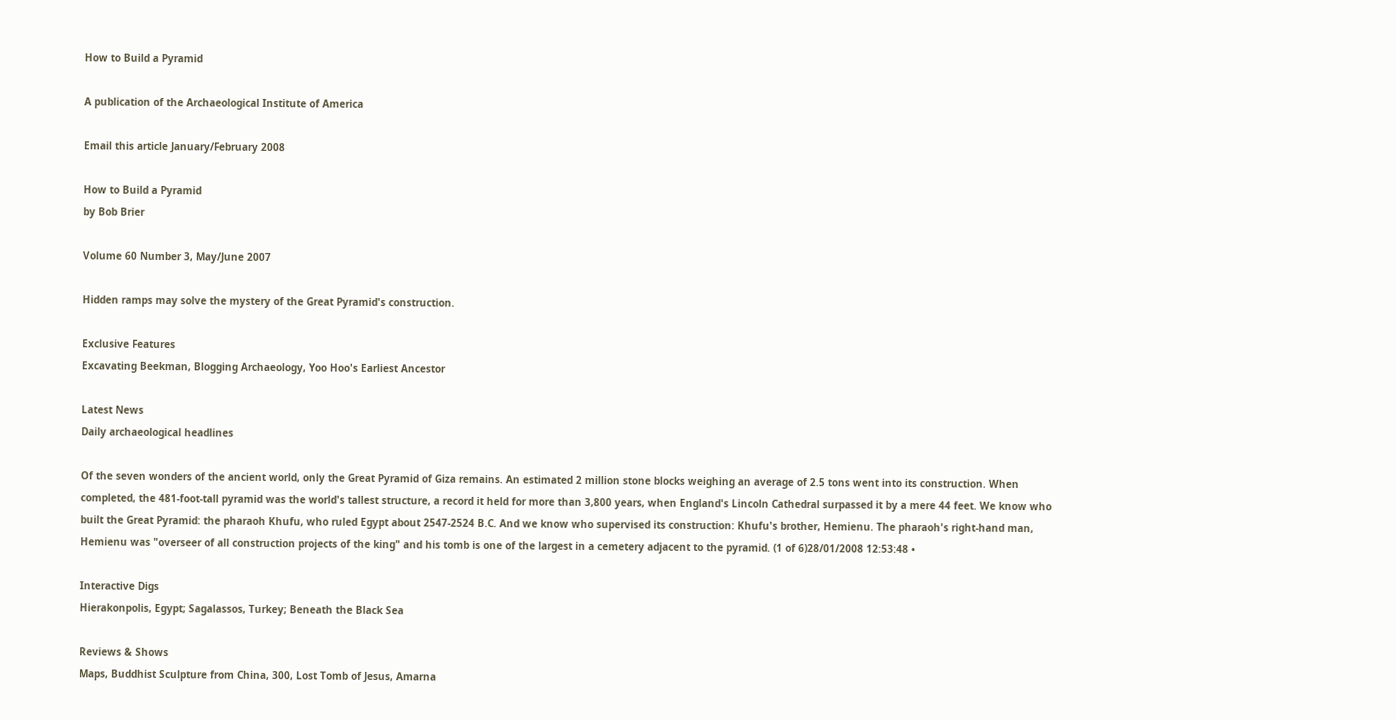How to Build a Pyramid

A publication of the Archaeological Institute of America

Email this article January/February 2008

How to Build a Pyramid
by Bob Brier

Volume 60 Number 3, May/June 2007

Hidden ramps may solve the mystery of the Great Pyramid's construction.

Exclusive Features
Excavating Beekman, Blogging Archaeology, Yoo Hoo's Earliest Ancestor

Latest News
Daily archaeological headlines

Of the seven wonders of the ancient world, only the Great Pyramid of Giza remains. An estimated 2 million stone blocks weighing an average of 2.5 tons went into its construction. When completed, the 481-foot-tall pyramid was the world's tallest structure, a record it held for more than 3,800 years, when England's Lincoln Cathedral surpassed it by a mere 44 feet. We know who built the Great Pyramid: the pharaoh Khufu, who ruled Egypt about 2547-2524 B.C. And we know who supervised its construction: Khufu's brother, Hemienu. The pharaoh's right-hand man, Hemienu was "overseer of all construction projects of the king" and his tomb is one of the largest in a cemetery adjacent to the pyramid. (1 of 6)28/01/2008 12:53:48 •

Interactive Digs
Hierakonpolis, Egypt; Sagalassos, Turkey; Beneath the Black Sea

Reviews & Shows
Maps, Buddhist Sculpture from China, 300, Lost Tomb of Jesus, Amarna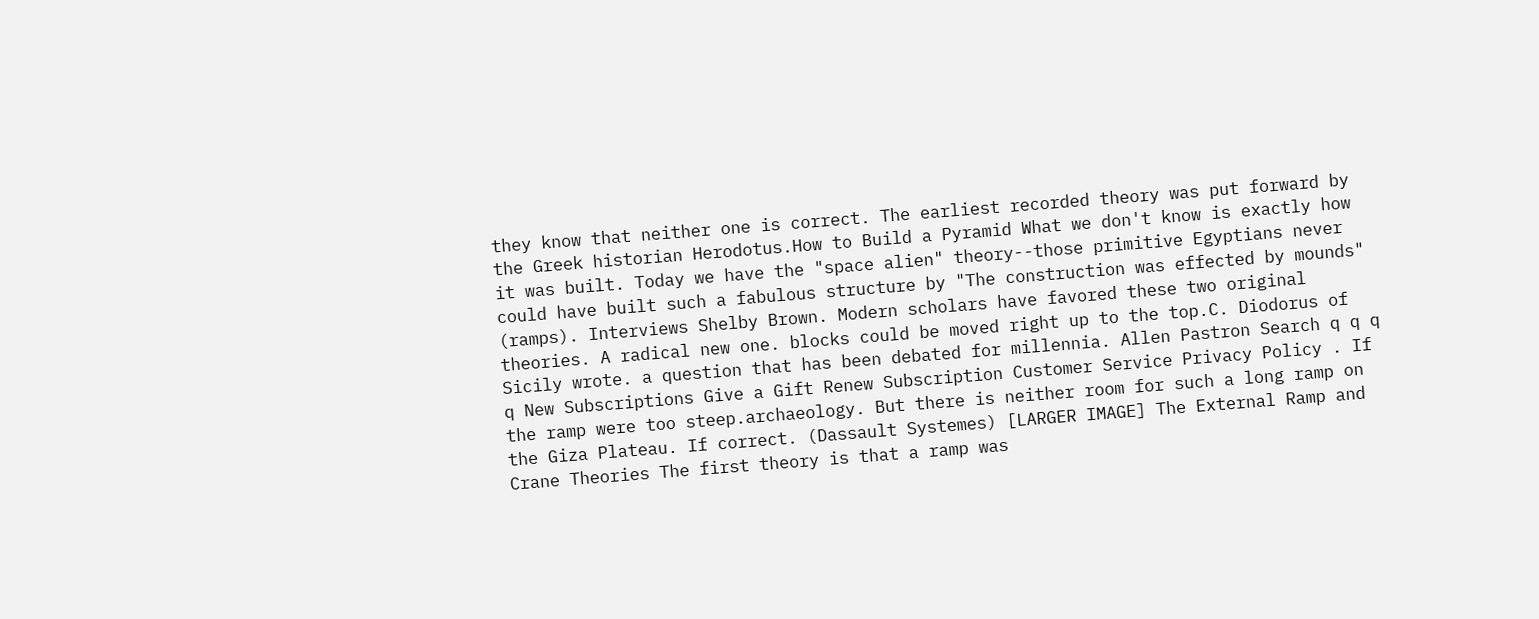they know that neither one is correct. The earliest recorded theory was put forward by the Greek historian Herodotus.How to Build a Pyramid What we don't know is exactly how it was built. Today we have the "space alien" theory--those primitive Egyptians never could have built such a fabulous structure by "The construction was effected by mounds" (ramps). Interviews Shelby Brown. Modern scholars have favored these two original theories. A radical new one. blocks could be moved right up to the top.C. Diodorus of Sicily wrote. a question that has been debated for millennia. Allen Pastron Search q q q q New Subscriptions Give a Gift Renew Subscription Customer Service Privacy Policy . If the ramp were too steep.archaeology. But there is neither room for such a long ramp on the Giza Plateau. If correct. (Dassault Systemes) [LARGER IMAGE] The External Ramp and Crane Theories The first theory is that a ramp was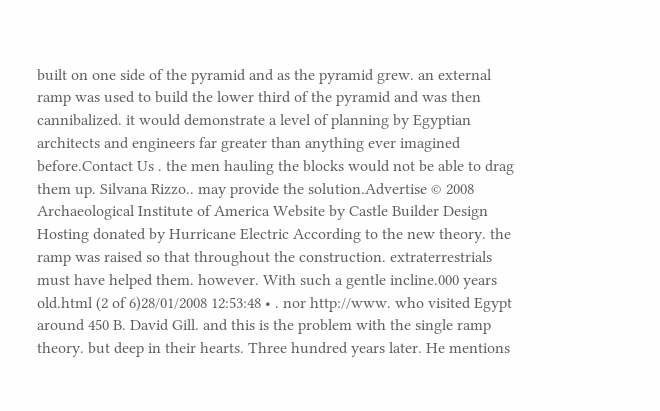built on one side of the pyramid and as the pyramid grew. an external ramp was used to build the lower third of the pyramid and was then cannibalized. it would demonstrate a level of planning by Egyptian architects and engineers far greater than anything ever imagined before.Contact Us . the men hauling the blocks would not be able to drag them up. Silvana Rizzo.. may provide the solution.Advertise © 2008 Archaeological Institute of America Website by Castle Builder Design Hosting donated by Hurricane Electric According to the new theory. the ramp was raised so that throughout the construction. extraterrestrials must have helped them. however. With such a gentle incline.000 years old.html (2 of 6)28/01/2008 12:53:48 • . nor http://www. who visited Egypt around 450 B. David Gill. and this is the problem with the single ramp theory. but deep in their hearts. Three hundred years later. He mentions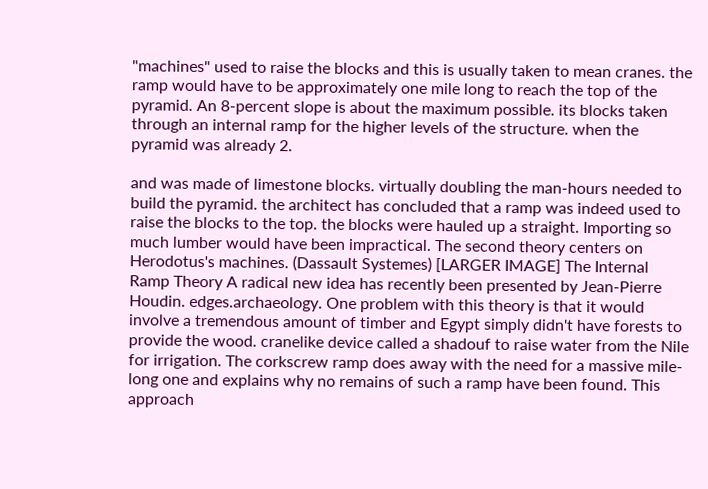"machines" used to raise the blocks and this is usually taken to mean cranes. the ramp would have to be approximately one mile long to reach the top of the pyramid. An 8-percent slope is about the maximum possible. its blocks taken through an internal ramp for the higher levels of the structure. when the pyramid was already 2.

and was made of limestone blocks. virtually doubling the man-hours needed to build the pyramid. the architect has concluded that a ramp was indeed used to raise the blocks to the top. the blocks were hauled up a straight. Importing so much lumber would have been impractical. The second theory centers on Herodotus's machines. (Dassault Systemes) [LARGER IMAGE] The Internal Ramp Theory A radical new idea has recently been presented by Jean-Pierre Houdin. edges.archaeology. One problem with this theory is that it would involve a tremendous amount of timber and Egypt simply didn't have forests to provide the wood. cranelike device called a shadouf to raise water from the Nile for irrigation. The corkscrew ramp does away with the need for a massive mile-long one and explains why no remains of such a ramp have been found. This approach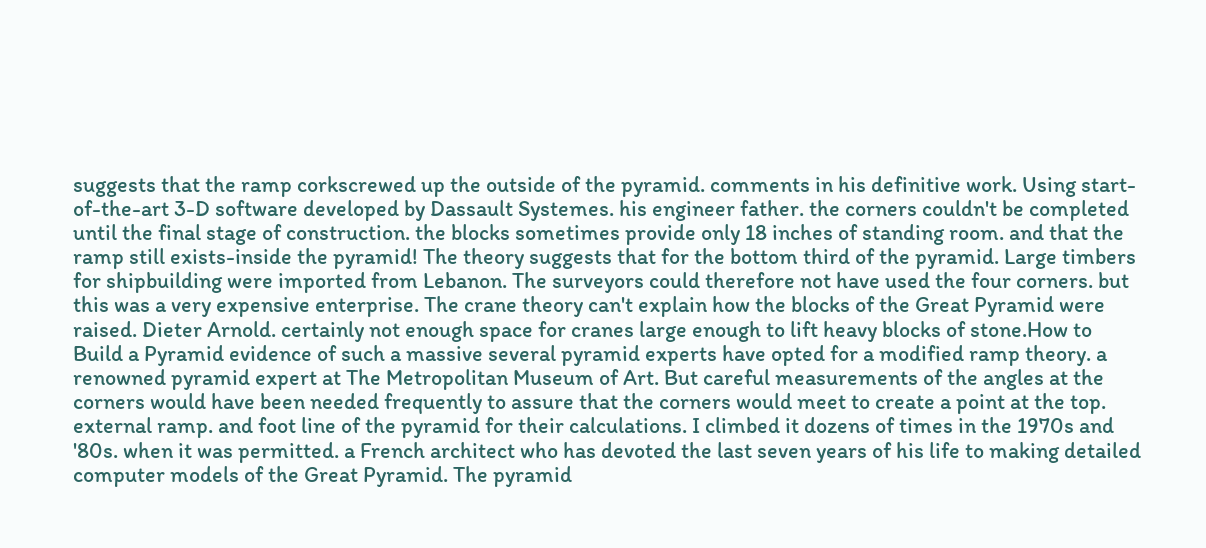suggests that the ramp corkscrewed up the outside of the pyramid. comments in his definitive work. Using start-of-the-art 3-D software developed by Dassault Systemes. his engineer father. the corners couldn't be completed until the final stage of construction. the blocks sometimes provide only 18 inches of standing room. and that the ramp still exists-inside the pyramid! The theory suggests that for the bottom third of the pyramid. Large timbers for shipbuilding were imported from Lebanon. The surveyors could therefore not have used the four corners. but this was a very expensive enterprise. The crane theory can't explain how the blocks of the Great Pyramid were raised. Dieter Arnold. certainly not enough space for cranes large enough to lift heavy blocks of stone.How to Build a Pyramid evidence of such a massive several pyramid experts have opted for a modified ramp theory. a renowned pyramid expert at The Metropolitan Museum of Art. But careful measurements of the angles at the corners would have been needed frequently to assure that the corners would meet to create a point at the top. external ramp. and foot line of the pyramid for their calculations. I climbed it dozens of times in the 1970s and '80s. when it was permitted. a French architect who has devoted the last seven years of his life to making detailed computer models of the Great Pyramid. The pyramid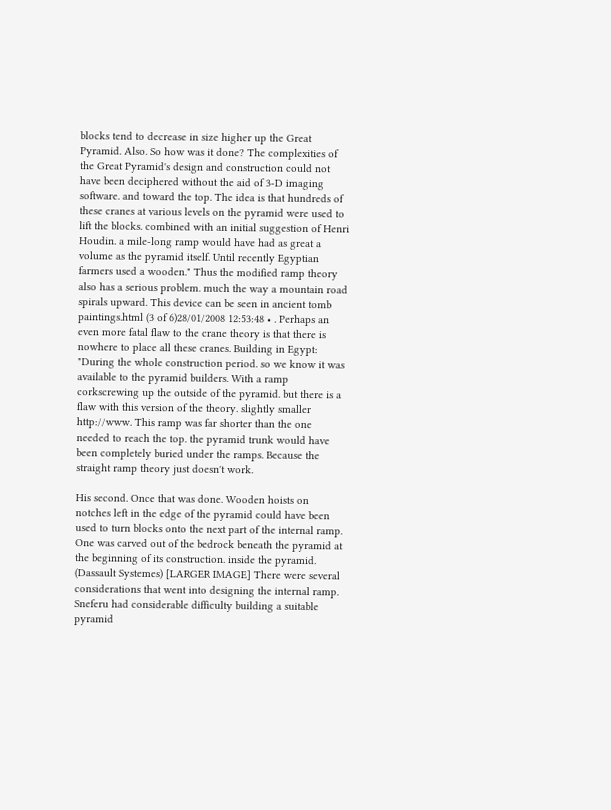blocks tend to decrease in size higher up the Great Pyramid. Also. So how was it done? The complexities of the Great Pyramid's design and construction could not have been deciphered without the aid of 3-D imaging software. and toward the top. The idea is that hundreds of these cranes at various levels on the pyramid were used to lift the blocks. combined with an initial suggestion of Henri Houdin. a mile-long ramp would have had as great a volume as the pyramid itself. Until recently Egyptian farmers used a wooden." Thus the modified ramp theory also has a serious problem. much the way a mountain road spirals upward. This device can be seen in ancient tomb paintings.html (3 of 6)28/01/2008 12:53:48 • . Perhaps an even more fatal flaw to the crane theory is that there is nowhere to place all these cranes. Building in Egypt: "During the whole construction period. so we know it was available to the pyramid builders. With a ramp corkscrewing up the outside of the pyramid. but there is a flaw with this version of the theory. slightly smaller http://www. This ramp was far shorter than the one needed to reach the top. the pyramid trunk would have been completely buried under the ramps. Because the straight ramp theory just doesn't work.

His second. Once that was done. Wooden hoists on notches left in the edge of the pyramid could have been used to turn blocks onto the next part of the internal ramp. One was carved out of the bedrock beneath the pyramid at the beginning of its construction. inside the pyramid. (Dassault Systemes) [LARGER IMAGE] There were several considerations that went into designing the internal ramp. Sneferu had considerable difficulty building a suitable pyramid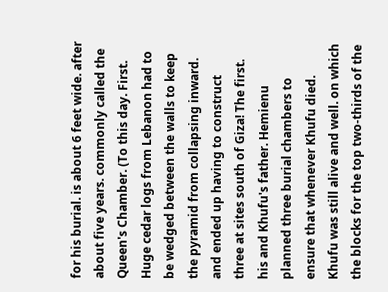for his burial. is about 6 feet wide. after about five years. commonly called the Queen's Chamber. (To this day. First. Huge cedar logs from Lebanon had to be wedged between the walls to keep the pyramid from collapsing inward. and ended up having to construct three at sites south of Giza! The first. his and Khufu's father. Hemienu planned three burial chambers to ensure that whenever Khufu died. Khufu was still alive and well. on which the blocks for the top two-thirds of the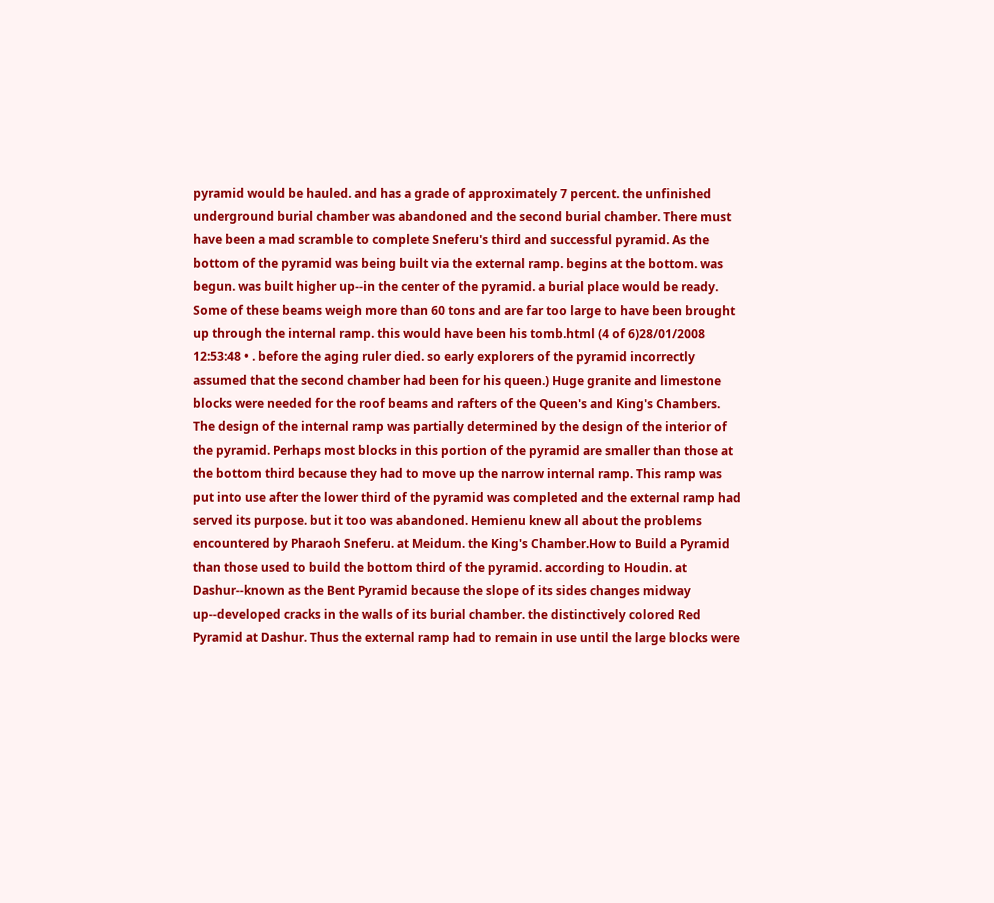pyramid would be hauled. and has a grade of approximately 7 percent. the unfinished underground burial chamber was abandoned and the second burial chamber. There must have been a mad scramble to complete Sneferu's third and successful pyramid. As the bottom of the pyramid was being built via the external ramp. begins at the bottom. was begun. was built higher up--in the center of the pyramid. a burial place would be ready. Some of these beams weigh more than 60 tons and are far too large to have been brought up through the internal ramp. this would have been his tomb.html (4 of 6)28/01/2008 12:53:48 • . before the aging ruler died. so early explorers of the pyramid incorrectly assumed that the second chamber had been for his queen.) Huge granite and limestone blocks were needed for the roof beams and rafters of the Queen's and King's Chambers. The design of the internal ramp was partially determined by the design of the interior of the pyramid. Perhaps most blocks in this portion of the pyramid are smaller than those at the bottom third because they had to move up the narrow internal ramp. This ramp was put into use after the lower third of the pyramid was completed and the external ramp had served its purpose. but it too was abandoned. Hemienu knew all about the problems encountered by Pharaoh Sneferu. at Meidum. the King's Chamber.How to Build a Pyramid than those used to build the bottom third of the pyramid. according to Houdin. at Dashur--known as the Bent Pyramid because the slope of its sides changes midway up--developed cracks in the walls of its burial chamber. the distinctively colored Red Pyramid at Dashur. Thus the external ramp had to remain in use until the large blocks were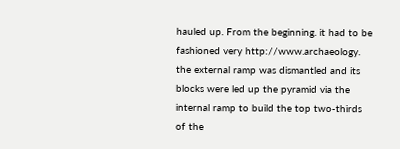hauled up. From the beginning. it had to be fashioned very http://www.archaeology. the external ramp was dismantled and its blocks were led up the pyramid via the internal ramp to build the top two-thirds of the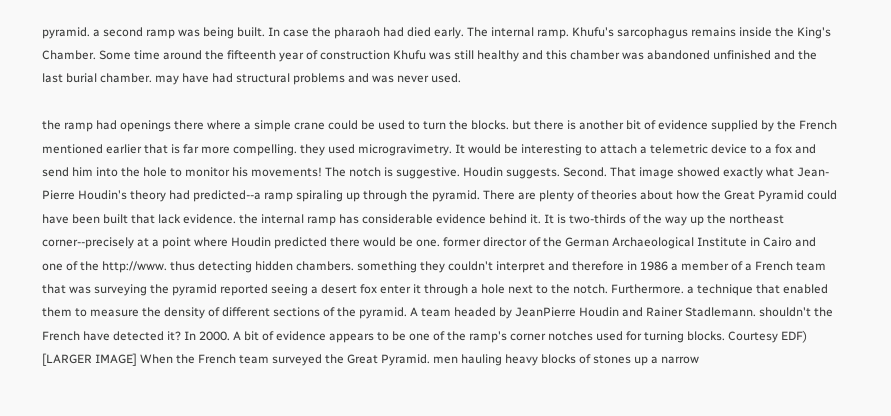pyramid. a second ramp was being built. In case the pharaoh had died early. The internal ramp. Khufu's sarcophagus remains inside the King's Chamber. Some time around the fifteenth year of construction Khufu was still healthy and this chamber was abandoned unfinished and the last burial chamber. may have had structural problems and was never used.

the ramp had openings there where a simple crane could be used to turn the blocks. but there is another bit of evidence supplied by the French mentioned earlier that is far more compelling. they used microgravimetry. It would be interesting to attach a telemetric device to a fox and send him into the hole to monitor his movements! The notch is suggestive. Houdin suggests. Second. That image showed exactly what Jean-Pierre Houdin's theory had predicted--a ramp spiraling up through the pyramid. There are plenty of theories about how the Great Pyramid could have been built that lack evidence. the internal ramp has considerable evidence behind it. It is two-thirds of the way up the northeast corner--precisely at a point where Houdin predicted there would be one. former director of the German Archaeological Institute in Cairo and one of the http://www. thus detecting hidden chambers. something they couldn't interpret and therefore in 1986 a member of a French team that was surveying the pyramid reported seeing a desert fox enter it through a hole next to the notch. Furthermore. a technique that enabled them to measure the density of different sections of the pyramid. A team headed by JeanPierre Houdin and Rainer Stadlemann. shouldn't the French have detected it? In 2000. A bit of evidence appears to be one of the ramp's corner notches used for turning blocks. Courtesy EDF) [LARGER IMAGE] When the French team surveyed the Great Pyramid. men hauling heavy blocks of stones up a narrow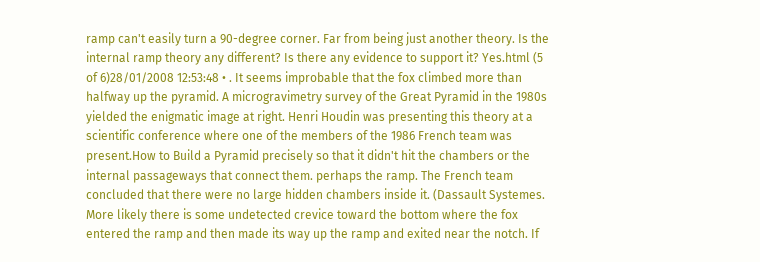ramp can't easily turn a 90-degree corner. Far from being just another theory. Is the internal ramp theory any different? Is there any evidence to support it? Yes.html (5 of 6)28/01/2008 12:53:48 • . It seems improbable that the fox climbed more than halfway up the pyramid. A microgravimetry survey of the Great Pyramid in the 1980s yielded the enigmatic image at right. Henri Houdin was presenting this theory at a scientific conference where one of the members of the 1986 French team was present.How to Build a Pyramid precisely so that it didn't hit the chambers or the internal passageways that connect them. perhaps the ramp. The French team concluded that there were no large hidden chambers inside it. (Dassault Systemes. More likely there is some undetected crevice toward the bottom where the fox entered the ramp and then made its way up the ramp and exited near the notch. If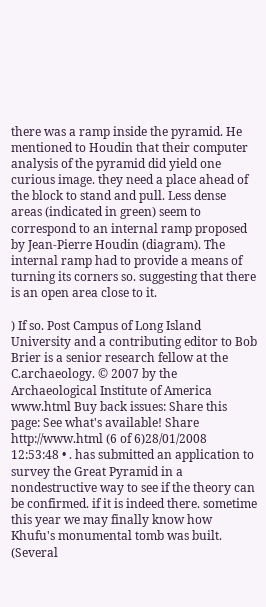there was a ramp inside the pyramid. He mentioned to Houdin that their computer analysis of the pyramid did yield one curious image. they need a place ahead of the block to stand and pull. Less dense areas (indicated in green) seem to correspond to an internal ramp proposed by Jean-Pierre Houdin (diagram). The internal ramp had to provide a means of turning its corners so. suggesting that there is an open area close to it.

) If so. Post Campus of Long Island University and a contributing editor to Bob Brier is a senior research fellow at the C.archaeology. © 2007 by the Archaeological Institute of America www.html Buy back issues: Share this page: See what's available! Share http://www.html (6 of 6)28/01/2008 12:53:48 • . has submitted an application to survey the Great Pyramid in a nondestructive way to see if the theory can be confirmed. if it is indeed there. sometime this year we may finally know how Khufu's monumental tomb was built. (Several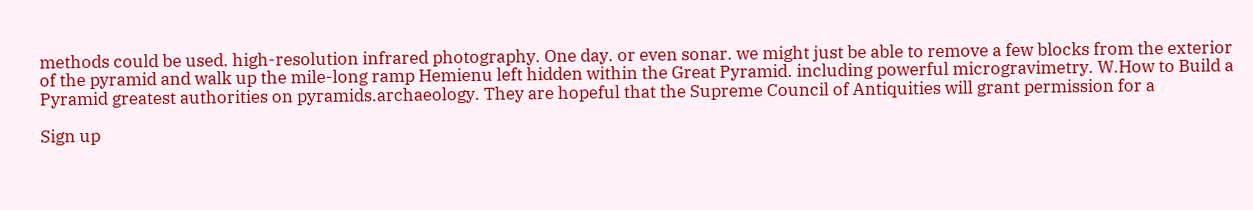methods could be used. high-resolution infrared photography. One day. or even sonar. we might just be able to remove a few blocks from the exterior of the pyramid and walk up the mile-long ramp Hemienu left hidden within the Great Pyramid. including powerful microgravimetry. W.How to Build a Pyramid greatest authorities on pyramids.archaeology. They are hopeful that the Supreme Council of Antiquities will grant permission for a

Sign up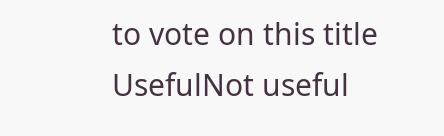to vote on this title
UsefulNot useful